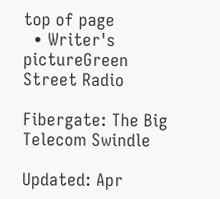top of page
  • Writer's pictureGreen Street Radio

Fibergate: The Big Telecom Swindle

Updated: Apr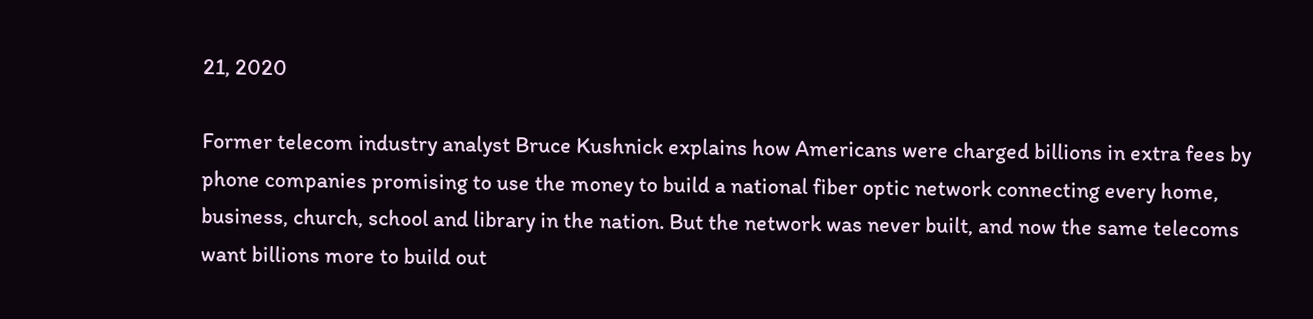21, 2020

Former telecom industry analyst Bruce Kushnick explains how Americans were charged billions in extra fees by phone companies promising to use the money to build a national fiber optic network connecting every home, business, church, school and library in the nation. But the network was never built, and now the same telecoms want billions more to build out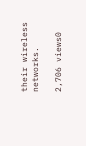their wireless networks.

2,706 views0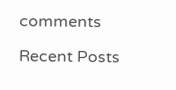comments

Recent Posts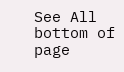See All
bottom of page